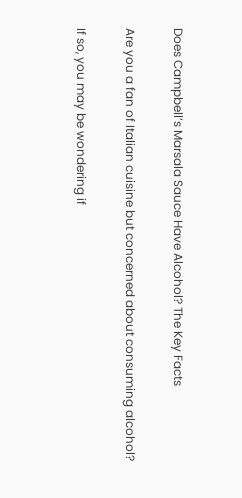Does Campbell’s Marsala Sauce Have Alcohol? The Key Facts

Are you a fan of Italian cuisine but concerned about consuming alcohol?

If so, you may be wondering if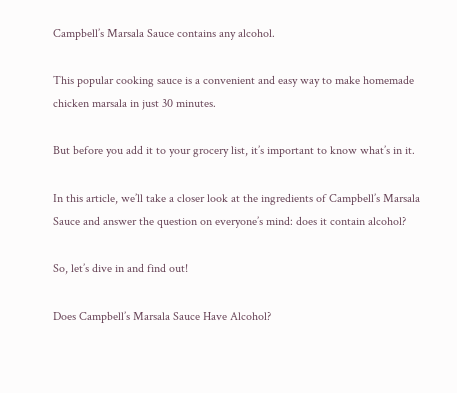Campbell’s Marsala Sauce contains any alcohol.

This popular cooking sauce is a convenient and easy way to make homemade chicken marsala in just 30 minutes.

But before you add it to your grocery list, it’s important to know what’s in it.

In this article, we’ll take a closer look at the ingredients of Campbell’s Marsala Sauce and answer the question on everyone’s mind: does it contain alcohol?

So, let’s dive in and find out!

Does Campbell’s Marsala Sauce Have Alcohol?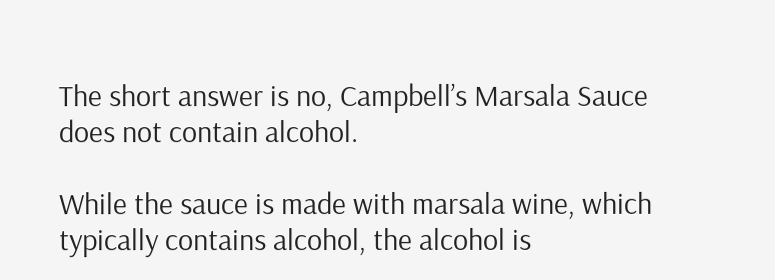The short answer is no, Campbell’s Marsala Sauce does not contain alcohol.

While the sauce is made with marsala wine, which typically contains alcohol, the alcohol is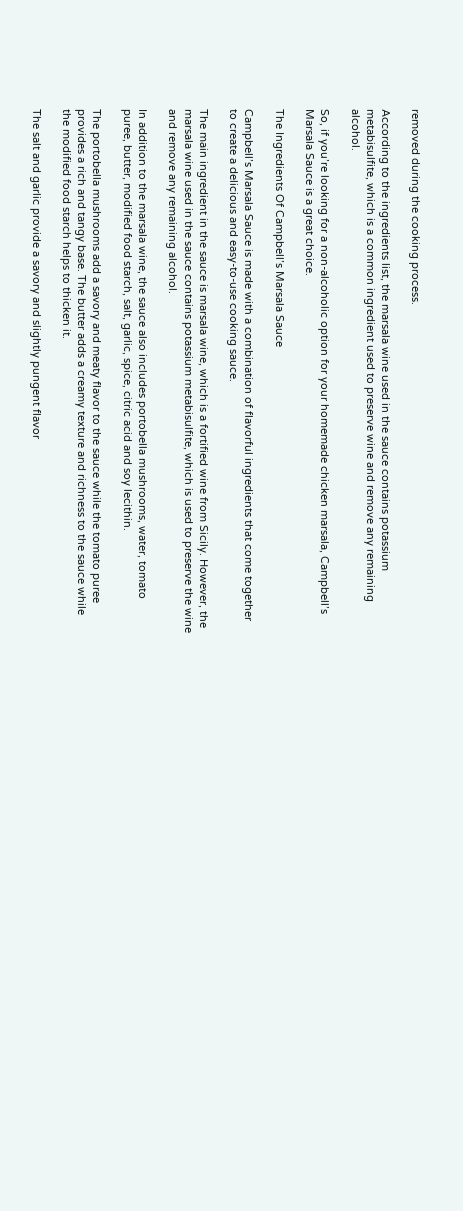removed during the cooking process.

According to the ingredients list, the marsala wine used in the sauce contains potassium metabisulfite, which is a common ingredient used to preserve wine and remove any remaining alcohol.

So, if you’re looking for a non-alcoholic option for your homemade chicken marsala, Campbell’s Marsala Sauce is a great choice.

The Ingredients Of Campbell’s Marsala Sauce

Campbell’s Marsala Sauce is made with a combination of flavorful ingredients that come together to create a delicious and easy-to-use cooking sauce.

The main ingredient in the sauce is marsala wine, which is a fortified wine from Sicily. However, the marsala wine used in the sauce contains potassium metabisulfite, which is used to preserve the wine and remove any remaining alcohol.

In addition to the marsala wine, the sauce also includes portobella mushrooms, water, tomato puree, butter, modified food starch, salt, garlic, spice, citric acid and soy lecithin.

The portobella mushrooms add a savory and meaty flavor to the sauce while the tomato puree provides a rich and tangy base. The butter adds a creamy texture and richness to the sauce while the modified food starch helps to thicken it.

The salt and garlic provide a savory and slightly pungent flavor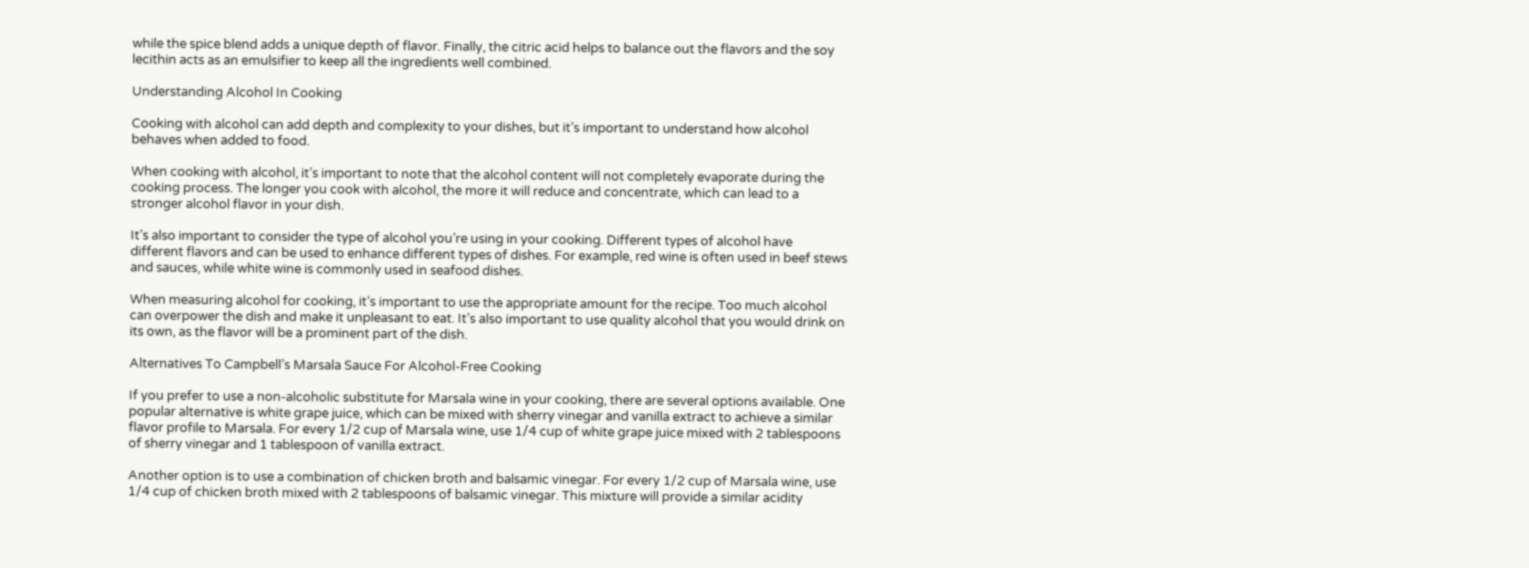while the spice blend adds a unique depth of flavor. Finally, the citric acid helps to balance out the flavors and the soy lecithin acts as an emulsifier to keep all the ingredients well combined.

Understanding Alcohol In Cooking

Cooking with alcohol can add depth and complexity to your dishes, but it’s important to understand how alcohol behaves when added to food.

When cooking with alcohol, it’s important to note that the alcohol content will not completely evaporate during the cooking process. The longer you cook with alcohol, the more it will reduce and concentrate, which can lead to a stronger alcohol flavor in your dish.

It’s also important to consider the type of alcohol you’re using in your cooking. Different types of alcohol have different flavors and can be used to enhance different types of dishes. For example, red wine is often used in beef stews and sauces, while white wine is commonly used in seafood dishes.

When measuring alcohol for cooking, it’s important to use the appropriate amount for the recipe. Too much alcohol can overpower the dish and make it unpleasant to eat. It’s also important to use quality alcohol that you would drink on its own, as the flavor will be a prominent part of the dish.

Alternatives To Campbell’s Marsala Sauce For Alcohol-Free Cooking

If you prefer to use a non-alcoholic substitute for Marsala wine in your cooking, there are several options available. One popular alternative is white grape juice, which can be mixed with sherry vinegar and vanilla extract to achieve a similar flavor profile to Marsala. For every 1/2 cup of Marsala wine, use 1/4 cup of white grape juice mixed with 2 tablespoons of sherry vinegar and 1 tablespoon of vanilla extract.

Another option is to use a combination of chicken broth and balsamic vinegar. For every 1/2 cup of Marsala wine, use 1/4 cup of chicken broth mixed with 2 tablespoons of balsamic vinegar. This mixture will provide a similar acidity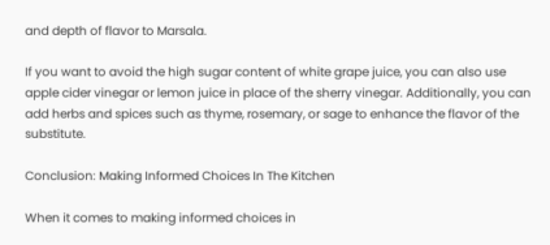and depth of flavor to Marsala.

If you want to avoid the high sugar content of white grape juice, you can also use apple cider vinegar or lemon juice in place of the sherry vinegar. Additionally, you can add herbs and spices such as thyme, rosemary, or sage to enhance the flavor of the substitute.

Conclusion: Making Informed Choices In The Kitchen

When it comes to making informed choices in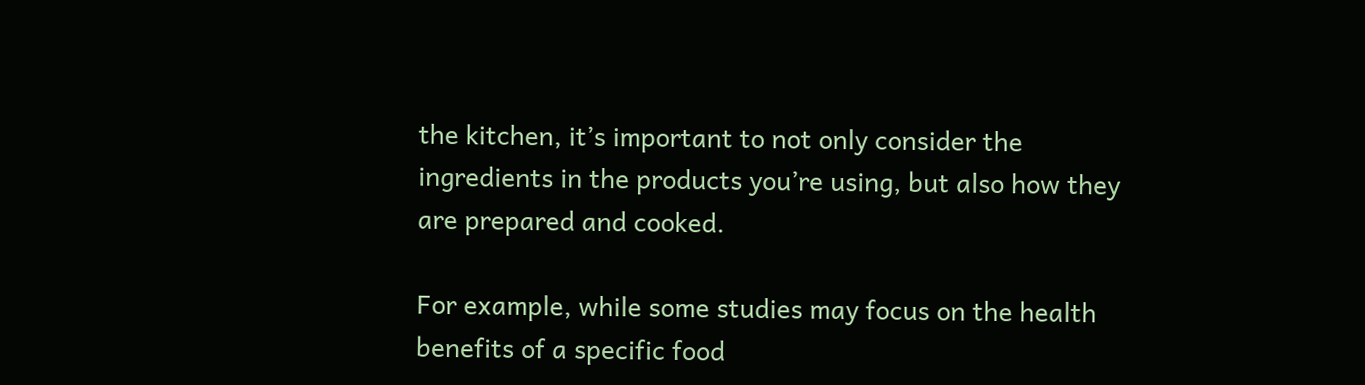the kitchen, it’s important to not only consider the ingredients in the products you’re using, but also how they are prepared and cooked.

For example, while some studies may focus on the health benefits of a specific food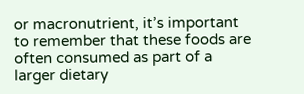or macronutrient, it’s important to remember that these foods are often consumed as part of a larger dietary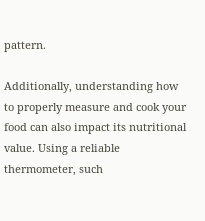pattern.

Additionally, understanding how to properly measure and cook your food can also impact its nutritional value. Using a reliable thermometer, such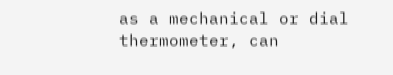as a mechanical or dial thermometer, can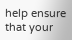help ensure that your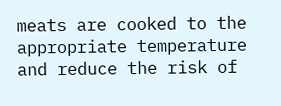meats are cooked to the appropriate temperature and reduce the risk of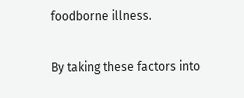foodborne illness.

By taking these factors into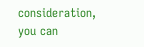consideration, you can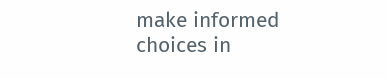make informed choices in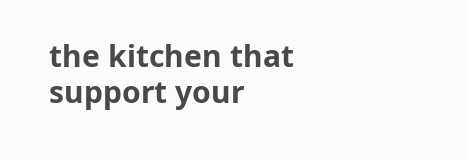the kitchen that support your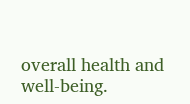overall health and well-being.